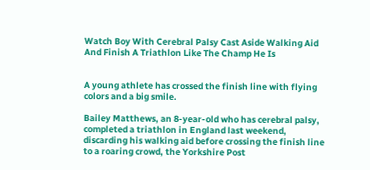Watch Boy With Cerebral Palsy Cast Aside Walking Aid And Finish A Triathlon Like The Champ He Is


A young athlete has crossed the finish line with flying colors and a big smile.

Bailey Matthews, an 8-year-old who has cerebral palsy, completed a triathlon in England last weekend, discarding his walking aid before crossing the finish line to a roaring crowd, the Yorkshire Post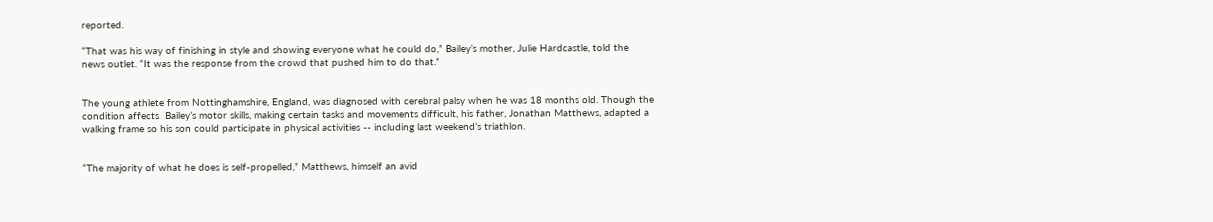reported.

“That was his way of finishing in style and showing everyone what he could do,” Bailey’s mother, Julie Hardcastle, told the news outlet. “It was the response from the crowd that pushed him to do that.”


The young athlete from Nottinghamshire, England, was diagnosed with cerebral palsy when he was 18 months old. Though the condition affects  Bailey’s motor skills, making certain tasks and movements difficult, his father, Jonathan Matthews, adapted a walking frame so his son could participate in physical activities -- including last weekend’s triathlon.


“The majority of what he does is self-propelled,” Matthews, himself an avid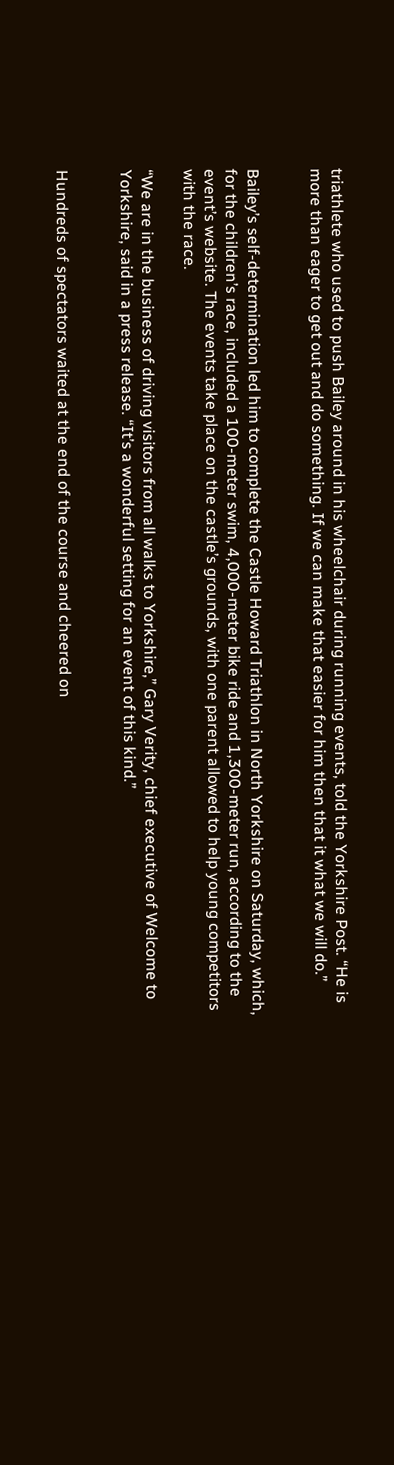triathlete who used to push Bailey around in his wheelchair during running events, told the Yorkshire Post. “He is more than eager to get out and do something. If we can make that easier for him then that it what we will do.”


Bailey’s self-determination led him to complete the Castle Howard Triathlon in North Yorkshire on Saturday, which, for the children’s race, included a 100-meter swim, 4,000-meter bike ride and 1,300-meter run, according to the event’s website. The events take place on the castle’s grounds, with one parent allowed to help young competitors with the race.

“We are in the business of driving visitors from all walks to Yorkshire,” Gary Verity, chief executive of Welcome to Yorkshire, said in a press release. “It’s a wonderful setting for an event of this kind.”


Hundreds of spectators waited at the end of the course and cheered on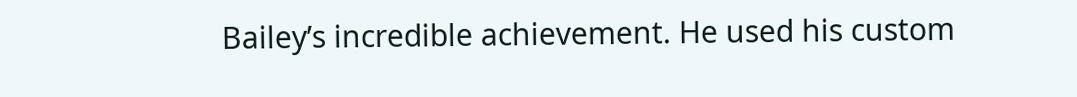Bailey’s incredible achievement. He used his custom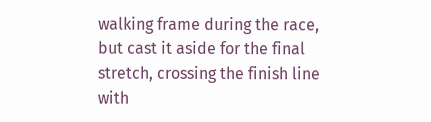walking frame during the race, but cast it aside for the final stretch, crossing the finish line with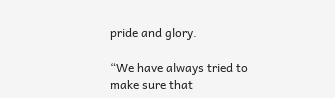pride and glory.

“We have always tried to make sure that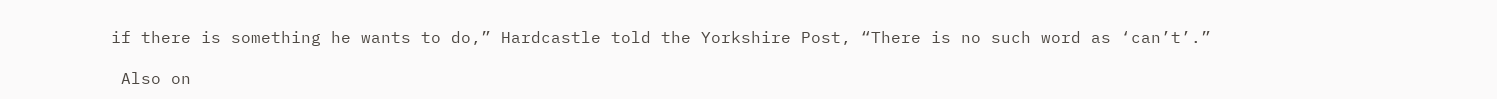if there is something he wants to do,” Hardcastle told the Yorkshire Post, “There is no such word as ‘can’t’.”

 Also on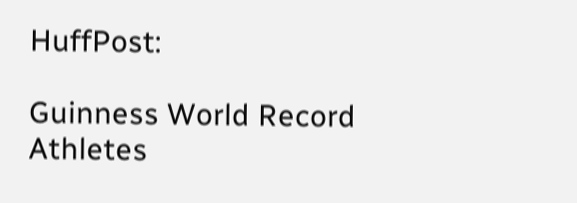HuffPost:

Guinness World Record Athletes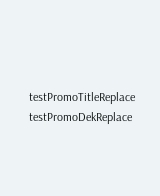testPromoTitleReplace testPromoDekReplace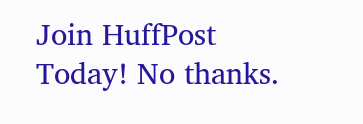Join HuffPost Today! No thanks.